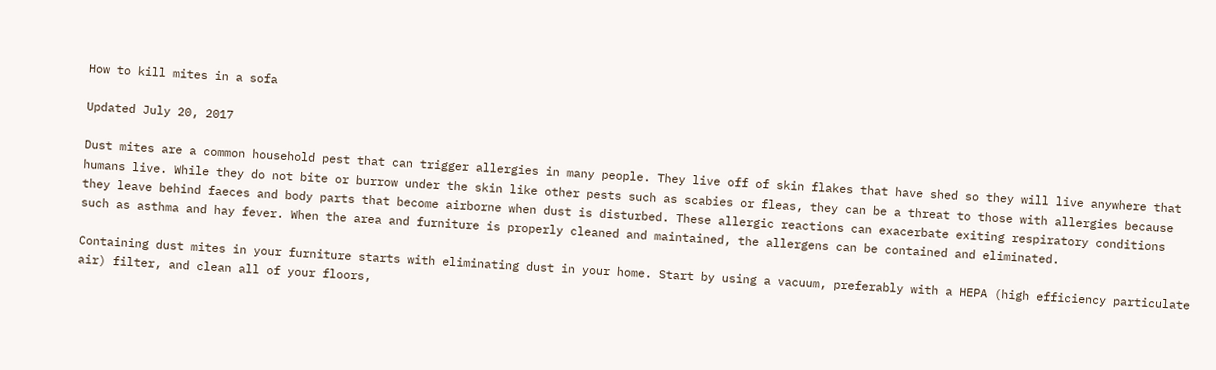How to kill mites in a sofa

Updated July 20, 2017

Dust mites are a common household pest that can trigger allergies in many people. They live off of skin flakes that have shed so they will live anywhere that humans live. While they do not bite or burrow under the skin like other pests such as scabies or fleas, they can be a threat to those with allergies because they leave behind faeces and body parts that become airborne when dust is disturbed. These allergic reactions can exacerbate exiting respiratory conditions such as asthma and hay fever. When the area and furniture is properly cleaned and maintained, the allergens can be contained and eliminated.

Containing dust mites in your furniture starts with eliminating dust in your home. Start by using a vacuum, preferably with a HEPA (high efficiency particulate air) filter, and clean all of your floors,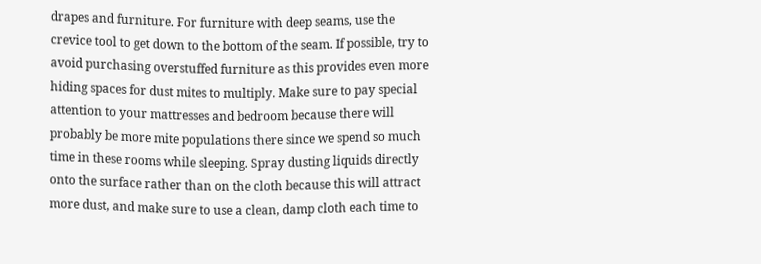drapes and furniture. For furniture with deep seams, use the crevice tool to get down to the bottom of the seam. If possible, try to avoid purchasing overstuffed furniture as this provides even more hiding spaces for dust mites to multiply. Make sure to pay special attention to your mattresses and bedroom because there will probably be more mite populations there since we spend so much time in these rooms while sleeping. Spray dusting liquids directly onto the surface rather than on the cloth because this will attract more dust, and make sure to use a clean, damp cloth each time to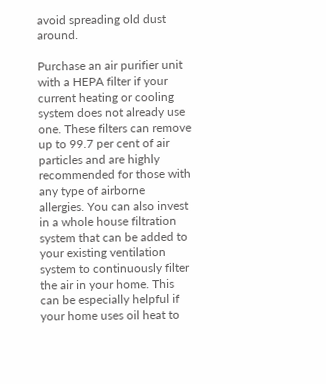avoid spreading old dust around.

Purchase an air purifier unit with a HEPA filter if your current heating or cooling system does not already use one. These filters can remove up to 99.7 per cent of air particles and are highly recommended for those with any type of airborne allergies. You can also invest in a whole house filtration system that can be added to your existing ventilation system to continuously filter the air in your home. This can be especially helpful if your home uses oil heat to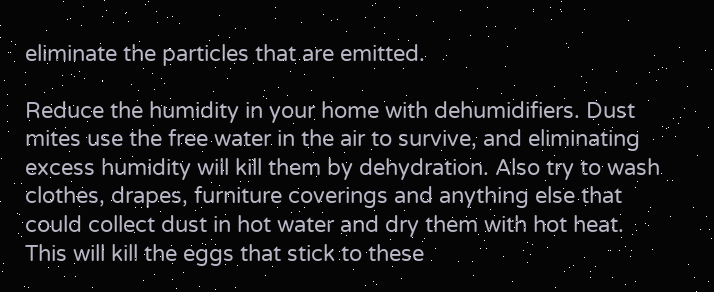eliminate the particles that are emitted.

Reduce the humidity in your home with dehumidifiers. Dust mites use the free water in the air to survive, and eliminating excess humidity will kill them by dehydration. Also try to wash clothes, drapes, furniture coverings and anything else that could collect dust in hot water and dry them with hot heat. This will kill the eggs that stick to these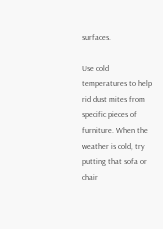surfaces.

Use cold temperatures to help rid dust mites from specific pieces of furniture. When the weather is cold, try putting that sofa or chair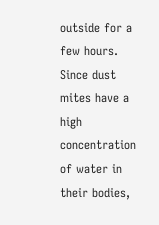outside for a few hours. Since dust mites have a high concentration of water in their bodies,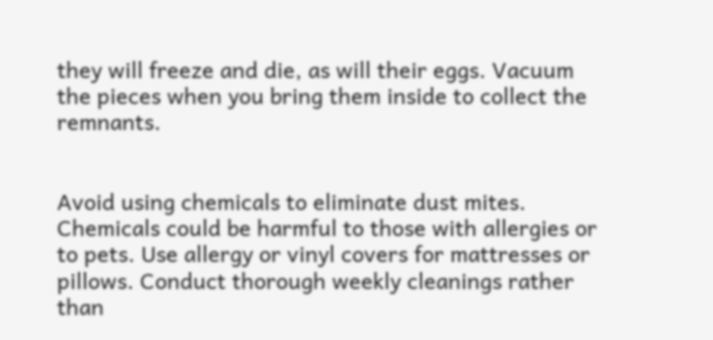they will freeze and die, as will their eggs. Vacuum the pieces when you bring them inside to collect the remnants.


Avoid using chemicals to eliminate dust mites. Chemicals could be harmful to those with allergies or to pets. Use allergy or vinyl covers for mattresses or pillows. Conduct thorough weekly cleanings rather than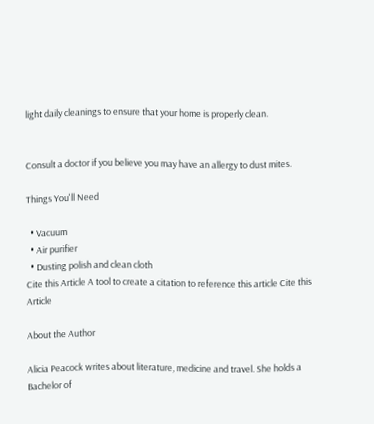light daily cleanings to ensure that your home is properly clean.


Consult a doctor if you believe you may have an allergy to dust mites.

Things You'll Need

  • Vacuum
  • Air purifier
  • Dusting polish and clean cloth
Cite this Article A tool to create a citation to reference this article Cite this Article

About the Author

Alicia Peacock writes about literature, medicine and travel. She holds a Bachelor of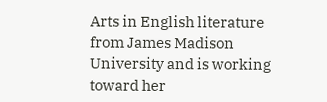Arts in English literature from James Madison University and is working toward her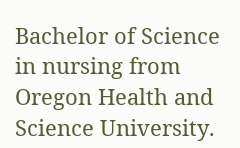Bachelor of Science in nursing from Oregon Health and Science University.